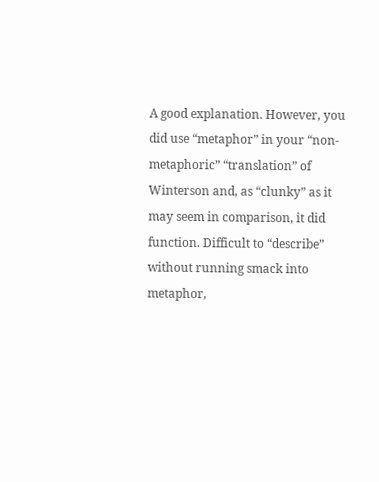A good explanation. However, you did use “metaphor” in your “non-metaphoric” “translation” of Winterson and, as “clunky” as it may seem in comparison, it did function. Difficult to “describe” without running smack into metaphor,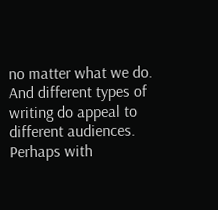no matter what we do. And different types of writing do appeal to different audiences. Perhaps with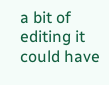a bit of editing it could have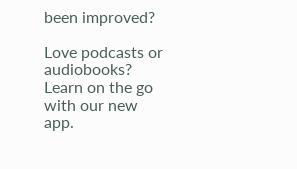been improved?

Love podcasts or audiobooks? Learn on the go with our new app.